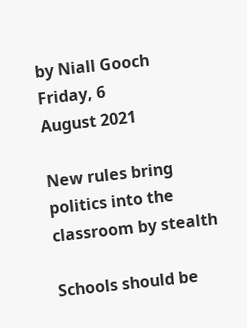by Niall Gooch
Friday, 6
August 2021

New rules bring politics into the classroom by stealth

Schools should be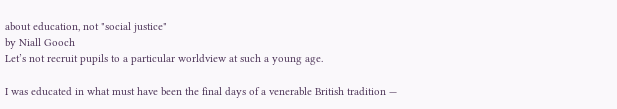about education, not "social justice"
by Niall Gooch
Let’s not recruit pupils to a particular worldview at such a young age.

I was educated in what must have been the final days of a venerable British tradition —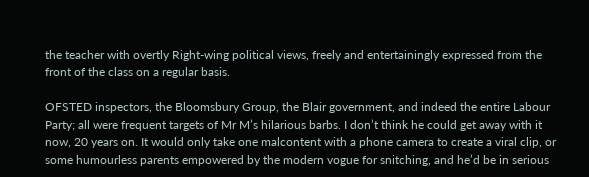the teacher with overtly Right-wing political views, freely and entertainingly expressed from the front of the class on a regular basis.

OFSTED inspectors, the Bloomsbury Group, the Blair government, and indeed the entire Labour Party; all were frequent targets of Mr M’s hilarious barbs. I don’t think he could get away with it now, 20 years on. It would only take one malcontent with a phone camera to create a viral clip, or some humourless parents empowered by the modern vogue for snitching, and he’d be in serious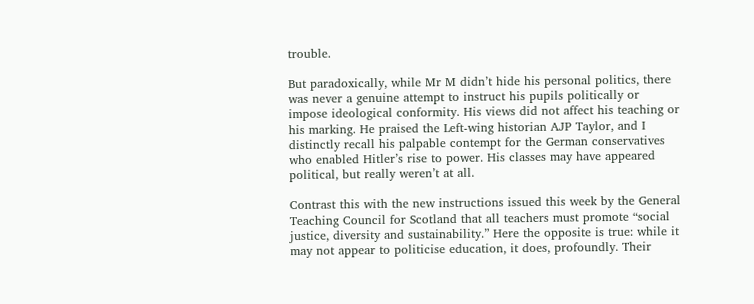trouble.

But paradoxically, while Mr M didn’t hide his personal politics, there was never a genuine attempt to instruct his pupils politically or impose ideological conformity. His views did not affect his teaching or his marking. He praised the Left-wing historian AJP Taylor, and I distinctly recall his palpable contempt for the German conservatives who enabled Hitler’s rise to power. His classes may have appeared political, but really weren’t at all.

Contrast this with the new instructions issued this week by the General Teaching Council for Scotland that all teachers must promote “social justice, diversity and sustainability.” Here the opposite is true: while it may not appear to politicise education, it does, profoundly. Their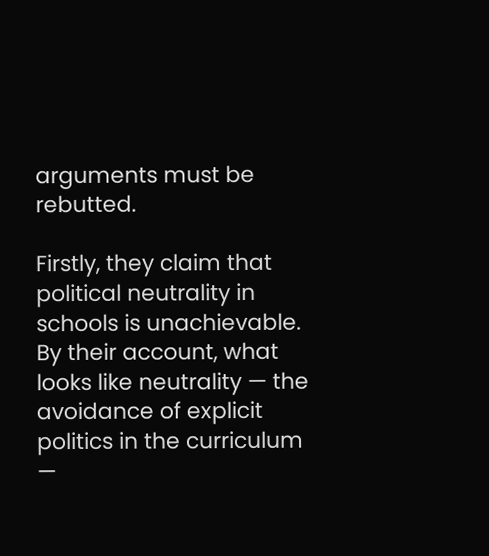arguments must be rebutted.

Firstly, they claim that political neutrality in schools is unachievable. By their account, what looks like neutrality — the avoidance of explicit politics in the curriculum —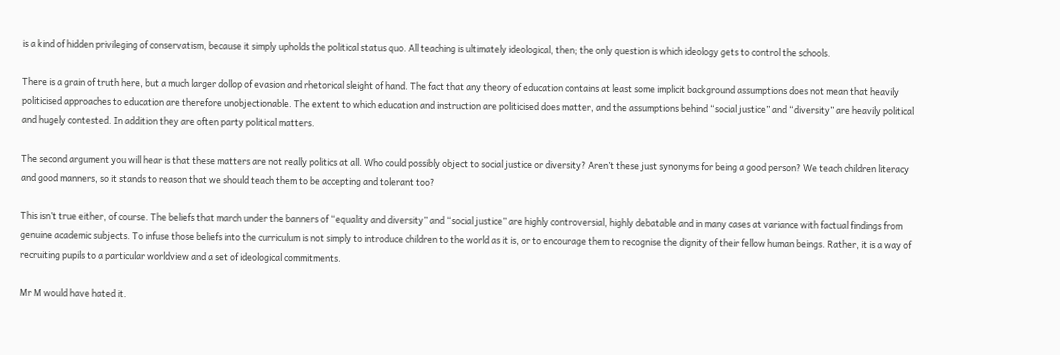is a kind of hidden privileging of conservatism, because it simply upholds the political status quo. All teaching is ultimately ideological, then; the only question is which ideology gets to control the schools.

There is a grain of truth here, but a much larger dollop of evasion and rhetorical sleight of hand. The fact that any theory of education contains at least some implicit background assumptions does not mean that heavily politicised approaches to education are therefore unobjectionable. The extent to which education and instruction are politicised does matter, and the assumptions behind “social justice” and “diversity” are heavily political and hugely contested. In addition they are often party political matters.

The second argument you will hear is that these matters are not really politics at all. Who could possibly object to social justice or diversity? Aren’t these just synonyms for being a good person? We teach children literacy and good manners, so it stands to reason that we should teach them to be accepting and tolerant too?

This isn’t true either, of course. The beliefs that march under the banners of “equality and diversity” and “social justice” are highly controversial, highly debatable and in many cases at variance with factual findings from genuine academic subjects. To infuse those beliefs into the curriculum is not simply to introduce children to the world as it is, or to encourage them to recognise the dignity of their fellow human beings. Rather, it is a way of recruiting pupils to a particular worldview and a set of ideological commitments.

Mr M would have hated it.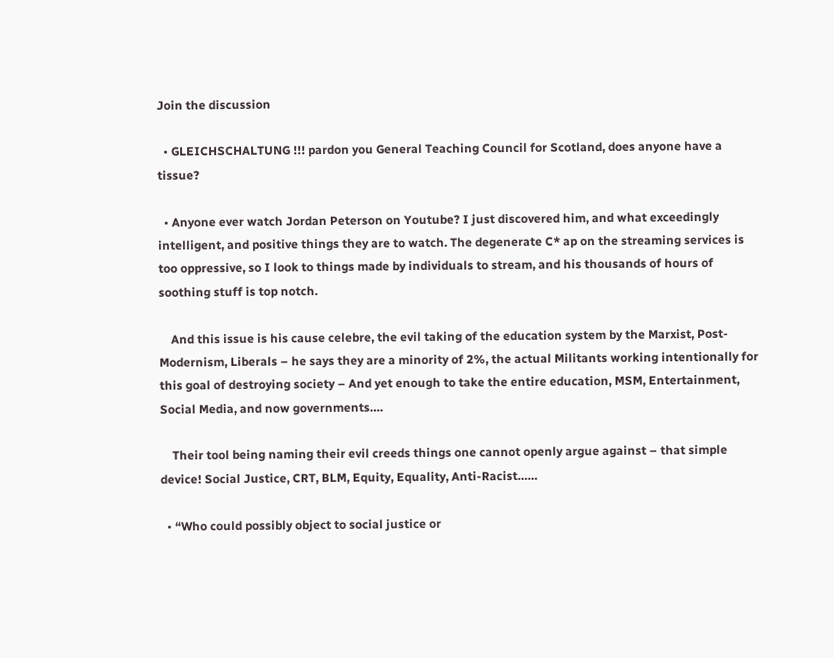Join the discussion

  • GLEICHSCHALTUNG !!! pardon you General Teaching Council for Scotland, does anyone have a tissue?

  • Anyone ever watch Jordan Peterson on Youtube? I just discovered him, and what exceedingly intelligent, and positive things they are to watch. The degenerate C* ap on the streaming services is too oppressive, so I look to things made by individuals to stream, and his thousands of hours of soothing stuff is top notch.

    And this issue is his cause celebre, the evil taking of the education system by the Marxist, Post-Modernism, Liberals – he says they are a minority of 2%, the actual Militants working intentionally for this goal of destroying society – And yet enough to take the entire education, MSM, Entertainment, Social Media, and now governments….

    Their tool being naming their evil creeds things one cannot openly argue against – that simple device! Social Justice, CRT, BLM, Equity, Equality, Anti-Racist……

  • “Who could possibly object to social justice or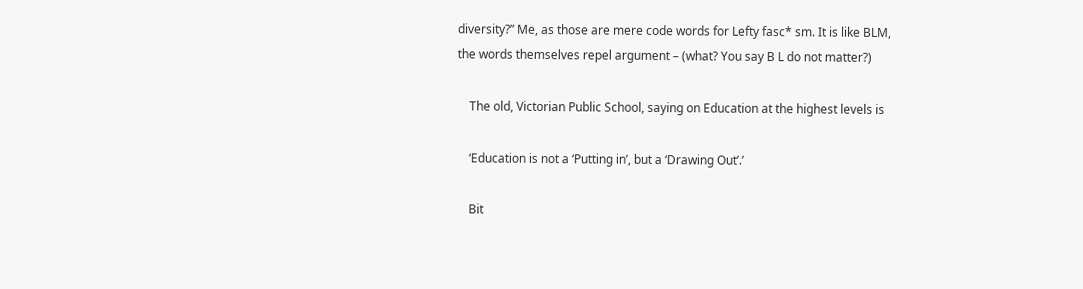diversity?” Me, as those are mere code words for Lefty fasc* sm. It is like BLM, the words themselves repel argument – (what? You say B L do not matter?)

    The old, Victorian Public School, saying on Education at the highest levels is

    ‘Education is not a ‘Putting in’, but a ‘Drawing Out’.’

    Bit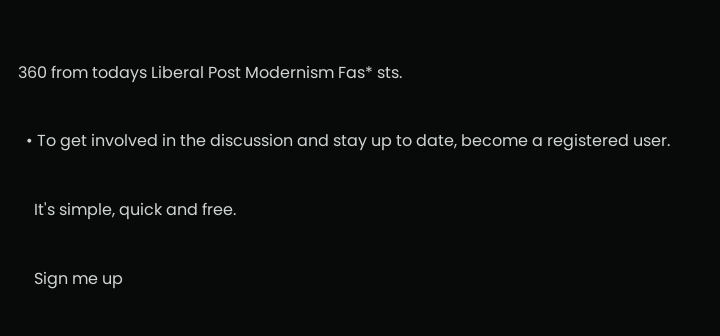360 from todays Liberal Post Modernism Fas* sts.

  • To get involved in the discussion and stay up to date, become a registered user.

    It's simple, quick and free.

    Sign me up